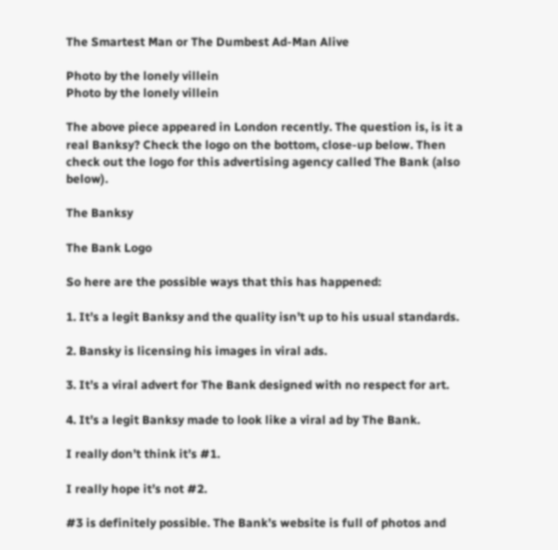The Smartest Man or The Dumbest Ad-Man Alive

Photo by the lonely villein
Photo by the lonely villein

The above piece appeared in London recently. The question is, is it a real Banksy? Check the logo on the bottom, close-up below. Then check out the logo for this advertising agency called The Bank (also below).

The Banksy

The Bank Logo

So here are the possible ways that this has happened:

1. It’s a legit Banksy and the quality isn’t up to his usual standards.

2. Bansky is licensing his images in viral ads.

3. It’s a viral advert for The Bank designed with no respect for art.

4. It’s a legit Banksy made to look like a viral ad by The Bank.

I really don’t think it’s #1.

I really hope it’s not #2.

#3 is definitely possible. The Bank’s website is full of photos and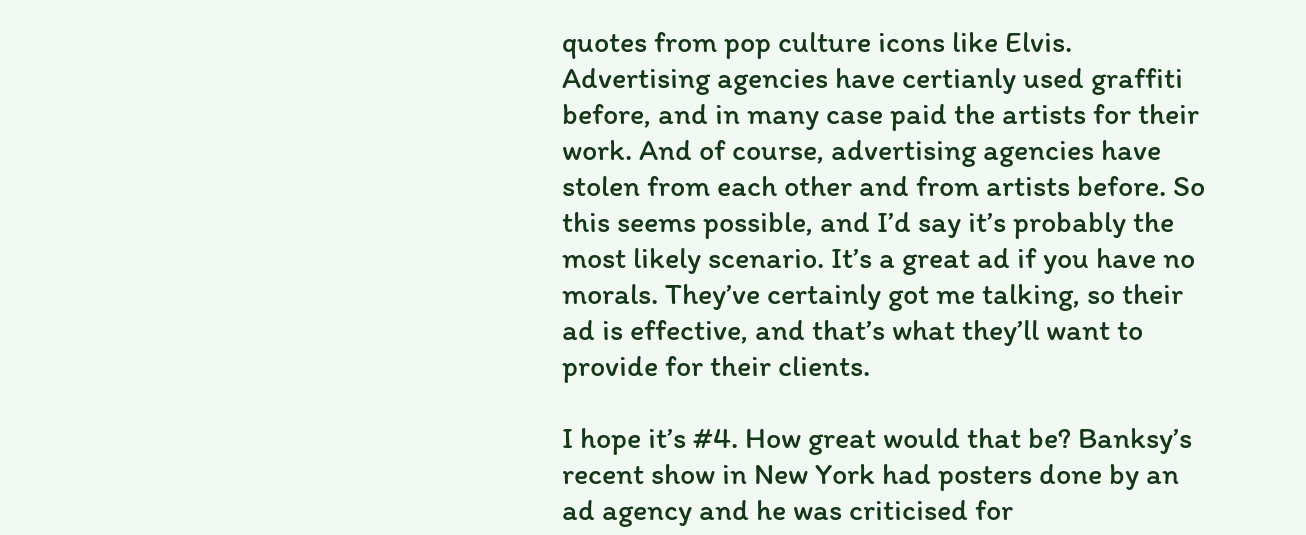quotes from pop culture icons like Elvis. Advertising agencies have certianly used graffiti before, and in many case paid the artists for their work. And of course, advertising agencies have stolen from each other and from artists before. So this seems possible, and I’d say it’s probably the most likely scenario. It’s a great ad if you have no morals. They’ve certainly got me talking, so their ad is effective, and that’s what they’ll want to provide for their clients.

I hope it’s #4. How great would that be? Banksy’s recent show in New York had posters done by an ad agency and he was criticised for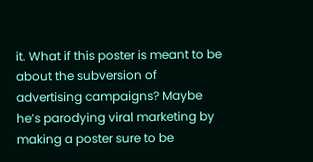it. What if this poster is meant to be about the subversion of advertising campaigns? Maybe he’s parodying viral marketing by making a poster sure to be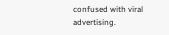confused with viral advertising.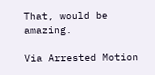That, would be amazing.

Via Arrested Motion